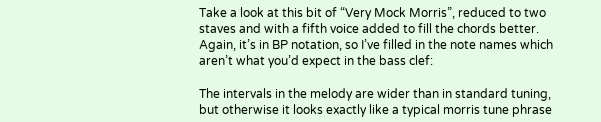Take a look at this bit of “Very Mock Morris”, reduced to two staves and with a fifth voice added to fill the chords better. Again, it’s in BP notation, so I’ve filled in the note names which aren’t what you’d expect in the bass clef:

The intervals in the melody are wider than in standard tuning, but otherwise it looks exactly like a typical morris tune phrase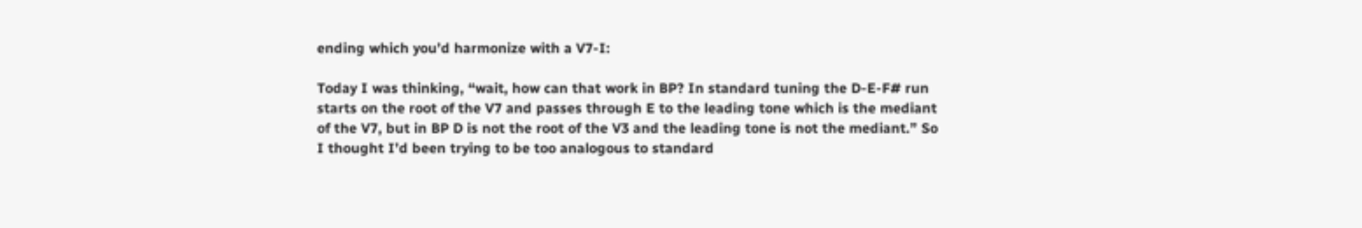ending which you’d harmonize with a V7-I:

Today I was thinking, “wait, how can that work in BP? In standard tuning the D-E-F# run starts on the root of the V7 and passes through E to the leading tone which is the mediant of the V7, but in BP D is not the root of the V3 and the leading tone is not the mediant.” So I thought I’d been trying to be too analogous to standard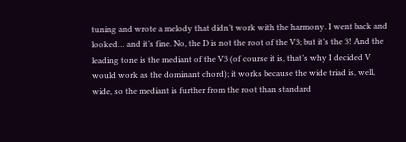tuning and wrote a melody that didn’t work with the harmony. I went back and looked… and it’s fine. No, the D is not the root of the V3; but it’s the 3! And the leading tone is the mediant of the V3 (of course it is, that’s why I decided V would work as the dominant chord); it works because the wide triad is, well, wide, so the mediant is further from the root than standard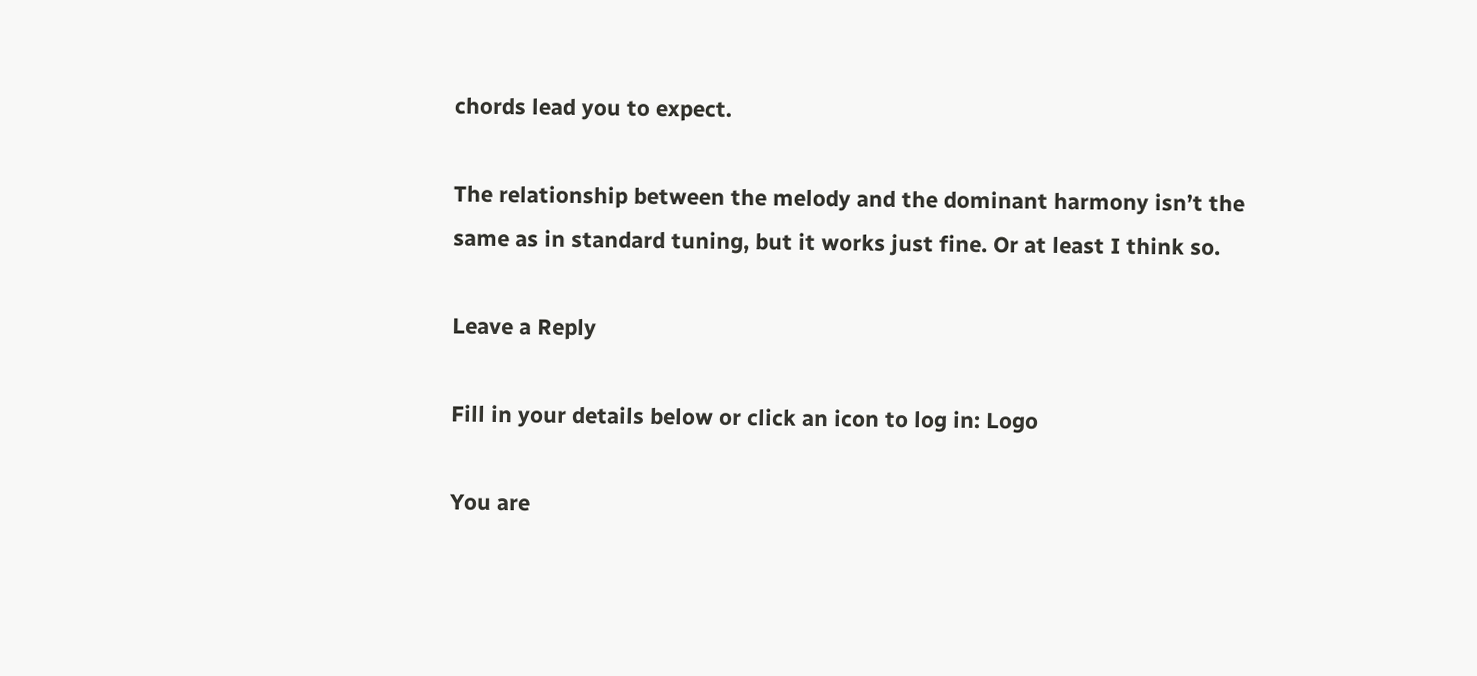chords lead you to expect.

The relationship between the melody and the dominant harmony isn’t the same as in standard tuning, but it works just fine. Or at least I think so.

Leave a Reply

Fill in your details below or click an icon to log in: Logo

You are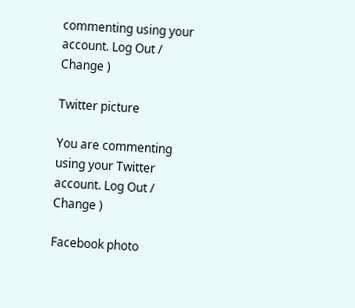commenting using your account. Log Out /  Change )

Twitter picture

You are commenting using your Twitter account. Log Out /  Change )

Facebook photo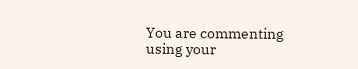You are commenting using your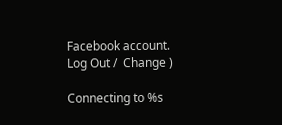Facebook account. Log Out /  Change )

Connecting to %s